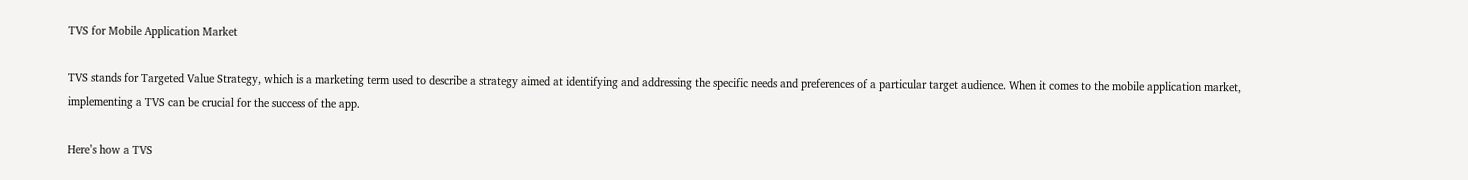TVS for Mobile Application Market

TVS stands for Targeted Value Strategy, which is a marketing term used to describe a strategy aimed at identifying and addressing the specific needs and preferences of a particular target audience. When it comes to the mobile application market, implementing a TVS can be crucial for the success of the app.

Here’s how a TVS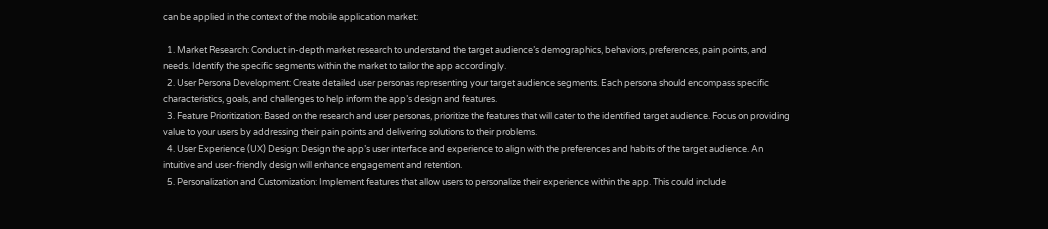can be applied in the context of the mobile application market:

  1. Market Research: Conduct in-depth market research to understand the target audience’s demographics, behaviors, preferences, pain points, and needs. Identify the specific segments within the market to tailor the app accordingly.
  2. User Persona Development: Create detailed user personas representing your target audience segments. Each persona should encompass specific characteristics, goals, and challenges to help inform the app’s design and features.
  3. Feature Prioritization: Based on the research and user personas, prioritize the features that will cater to the identified target audience. Focus on providing value to your users by addressing their pain points and delivering solutions to their problems.
  4. User Experience (UX) Design: Design the app’s user interface and experience to align with the preferences and habits of the target audience. An intuitive and user-friendly design will enhance engagement and retention.
  5. Personalization and Customization: Implement features that allow users to personalize their experience within the app. This could include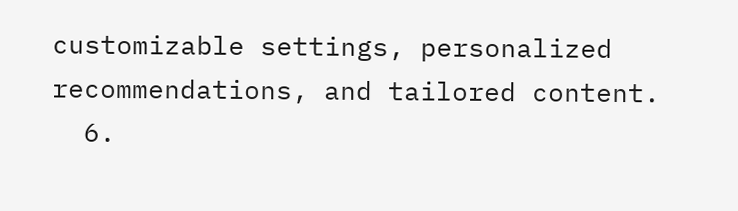customizable settings, personalized recommendations, and tailored content.
  6.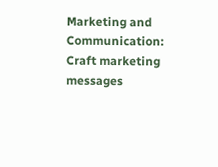Marketing and Communication: Craft marketing messages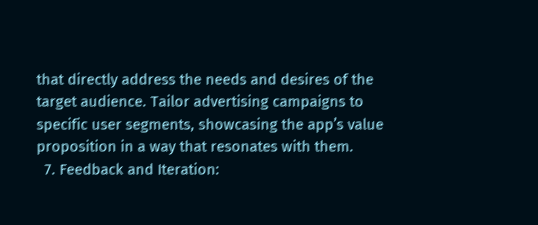that directly address the needs and desires of the target audience. Tailor advertising campaigns to specific user segments, showcasing the app’s value proposition in a way that resonates with them.
  7. Feedback and Iteration: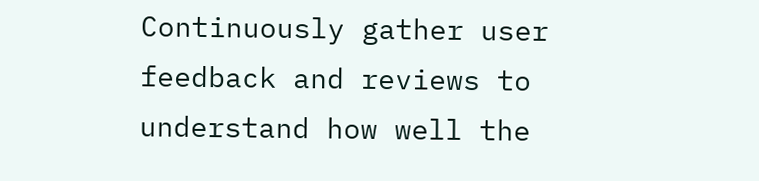Continuously gather user feedback and reviews to understand how well the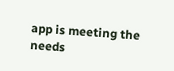app is meeting the needs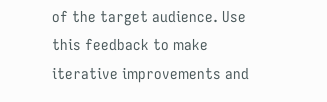of the target audience. Use this feedback to make iterative improvements and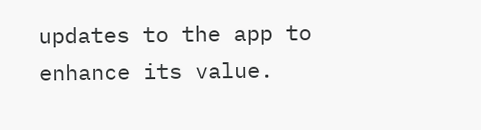updates to the app to enhance its value.